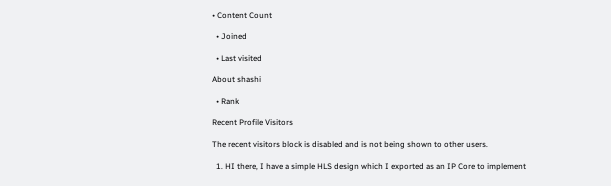• Content Count

  • Joined

  • Last visited

About shashi

  • Rank

Recent Profile Visitors

The recent visitors block is disabled and is not being shown to other users.

  1. HI there, I have a simple HLS design which I exported as an IP Core to implement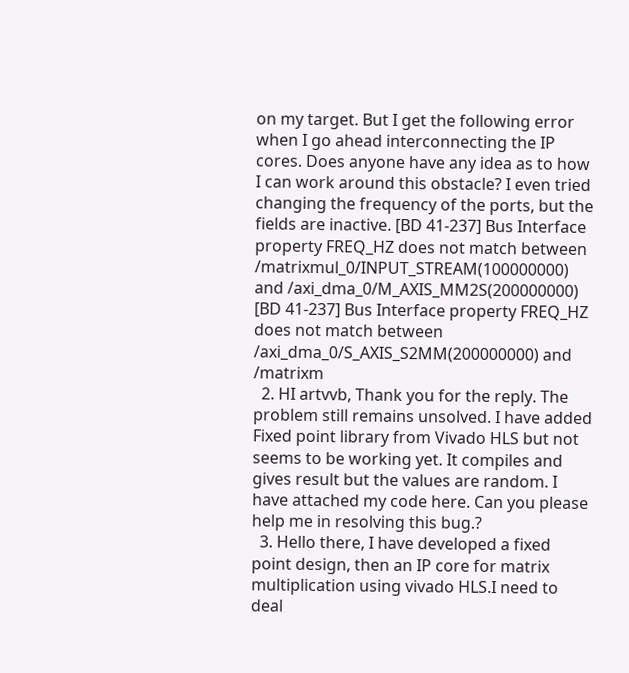on my target. But I get the following error when I go ahead interconnecting the IP cores. Does anyone have any idea as to how I can work around this obstacle? I even tried changing the frequency of the ports, but the fields are inactive. [BD 41-237] Bus Interface property FREQ_HZ does not match between /matrixmul_0/INPUT_STREAM(100000000) and /axi_dma_0/M_AXIS_MM2S(200000000) [BD 41-237] Bus Interface property FREQ_HZ does not match between /axi_dma_0/S_AXIS_S2MM(200000000) and /matrixm
  2. HI artvvb, Thank you for the reply. The problem still remains unsolved. I have added Fixed point library from Vivado HLS but not seems to be working yet. It compiles and gives result but the values are random. I have attached my code here. Can you please help me in resolving this bug.?
  3. Hello there, I have developed a fixed point design, then an IP core for matrix multiplication using vivado HLS.I need to deal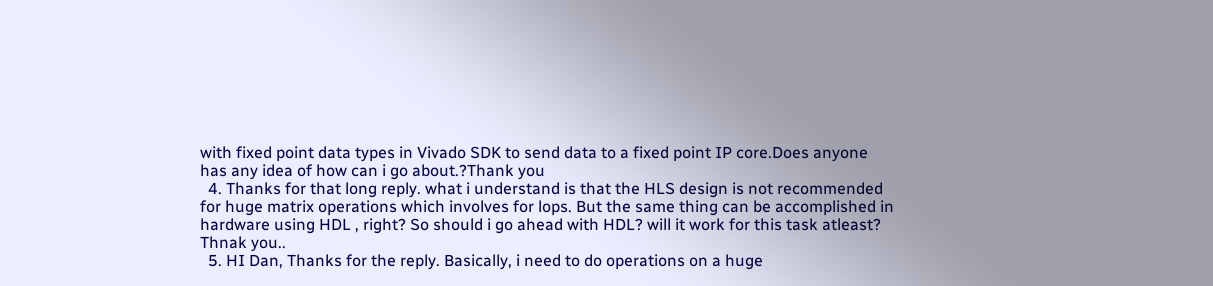with fixed point data types in Vivado SDK to send data to a fixed point IP core.Does anyone has any idea of how can i go about.?Thank you
  4. Thanks for that long reply. what i understand is that the HLS design is not recommended for huge matrix operations which involves for lops. But the same thing can be accomplished in hardware using HDL , right? So should i go ahead with HDL? will it work for this task atleast? Thnak you..
  5. HI Dan, Thanks for the reply. Basically, i need to do operations on a huge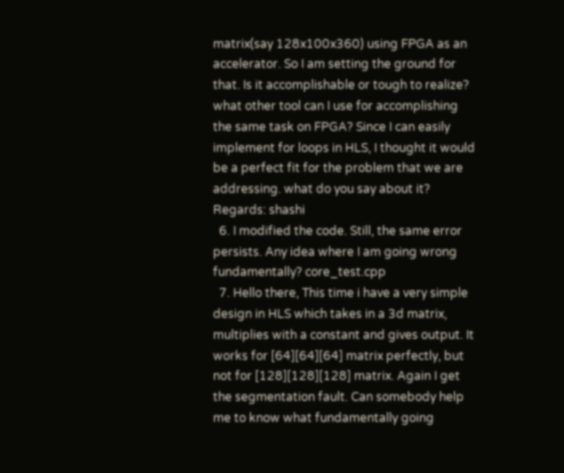matrix(say 128x100x360) using FPGA as an accelerator. So I am setting the ground for that. Is it accomplishable or tough to realize? what other tool can I use for accomplishing the same task on FPGA? Since I can easily implement for loops in HLS, I thought it would be a perfect fit for the problem that we are addressing. what do you say about it? Regards: shashi
  6. I modified the code. Still, the same error persists. Any idea where I am going wrong fundamentally? core_test.cpp
  7. Hello there, This time i have a very simple design in HLS which takes in a 3d matrix, multiplies with a constant and gives output. It works for [64][64][64] matrix perfectly, but not for [128][128][128] matrix. Again I get the segmentation fault. Can somebody help me to know what fundamentally going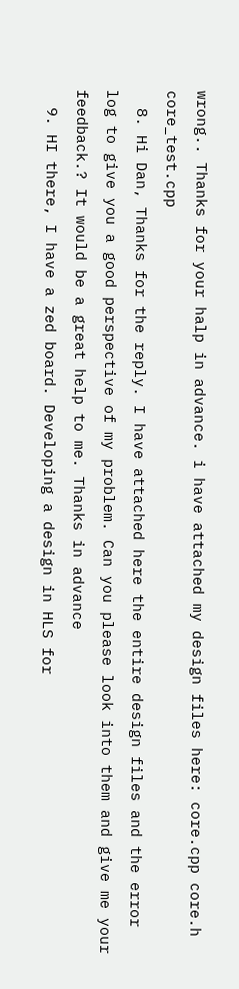wrong.. Thanks for your halp in advance. i have attached my design files here: core.cpp core.h core_test.cpp
  8. Hi Dan, Thanks for the reply. I have attached here the entire design files and the error log to give you a good perspective of my problem. Can you please look into them and give me your feedback.? It would be a great help to me. Thanks in advance
  9. HI there, I have a zed board. Developing a design in HLS for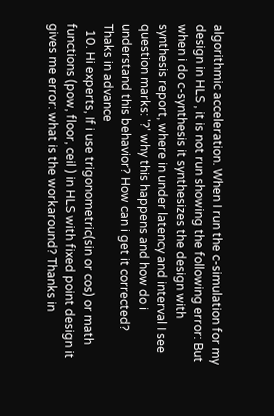algorithmic acceleration. When I run the c-simulation for my design in HLS , it is not run showing the following error: But when i do c-synthesis it synthesizes the design with synthesis report, where in under latency and interval I see question marks: '?' why this happens and how do i understand this behavior? How can i get it corrected? Thaks in advance
  10. Hi experts, If i use trigonometric(sin or cos) or math functions (pow, floor, ceil ) in HLS with fixed point design it gives me error: what is the workaround? Thanks in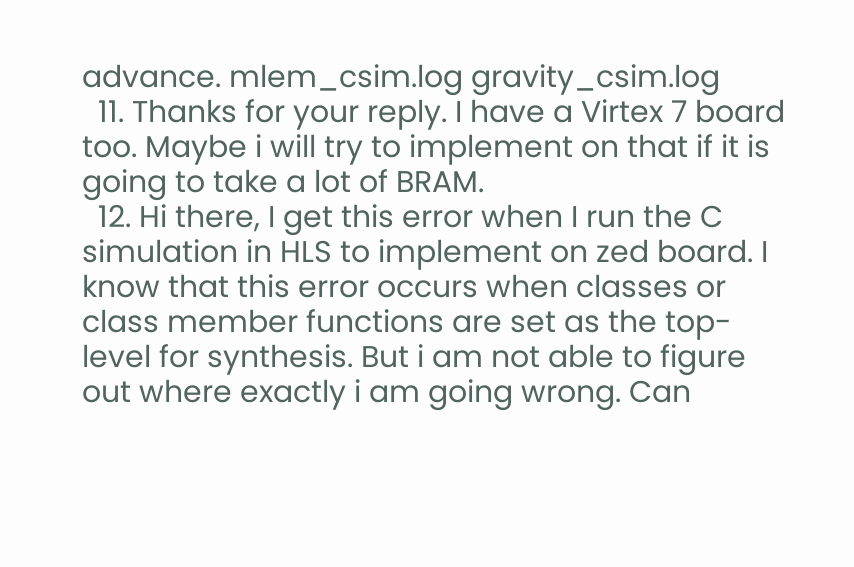advance. mlem_csim.log gravity_csim.log
  11. Thanks for your reply. I have a Virtex 7 board too. Maybe i will try to implement on that if it is going to take a lot of BRAM.
  12. Hi there, I get this error when I run the C simulation in HLS to implement on zed board. I know that this error occurs when classes or class member functions are set as the top-level for synthesis. But i am not able to figure out where exactly i am going wrong. Can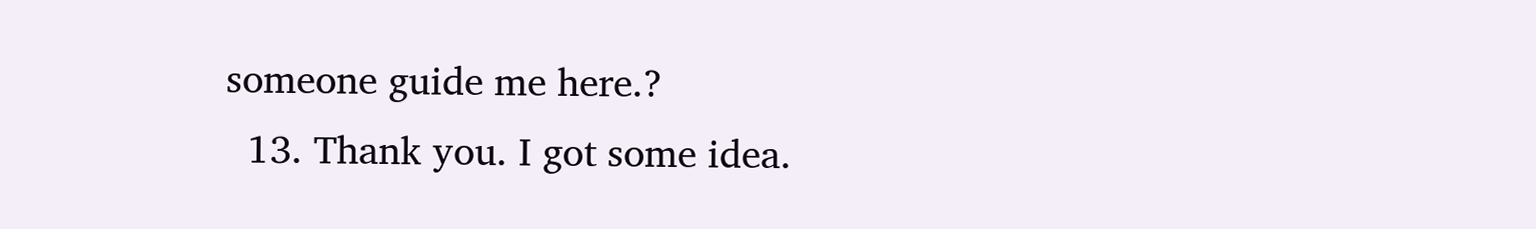someone guide me here.?
  13. Thank you. I got some idea.